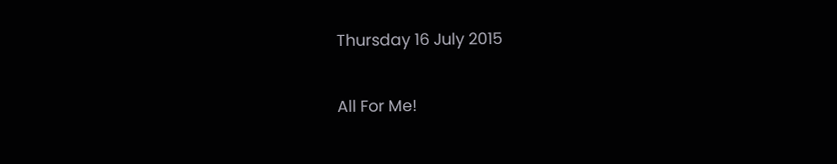Thursday 16 July 2015

All For Me!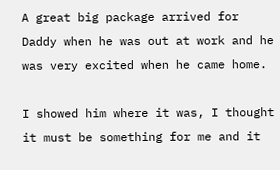A great big package arrived for Daddy when he was out at work and he was very excited when he came home.

I showed him where it was, I thought it must be something for me and it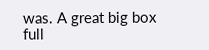was. A great big box full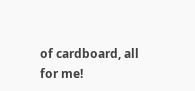of cardboard, all for me!